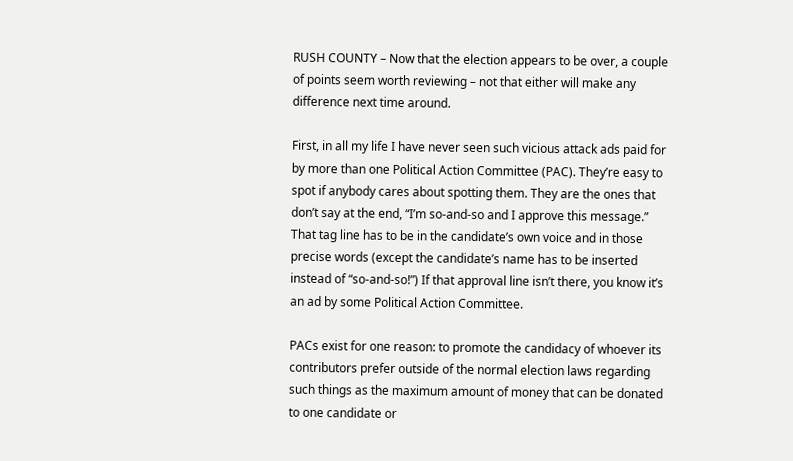RUSH COUNTY – Now that the election appears to be over, a couple of points seem worth reviewing – not that either will make any difference next time around.

First, in all my life I have never seen such vicious attack ads paid for by more than one Political Action Committee (PAC). They’re easy to spot if anybody cares about spotting them. They are the ones that don’t say at the end, “I’m so-and-so and I approve this message.” That tag line has to be in the candidate’s own voice and in those precise words (except the candidate’s name has to be inserted instead of “so-and-so!”) If that approval line isn’t there, you know it’s an ad by some Political Action Committee.

PACs exist for one reason: to promote the candidacy of whoever its contributors prefer outside of the normal election laws regarding such things as the maximum amount of money that can be donated to one candidate or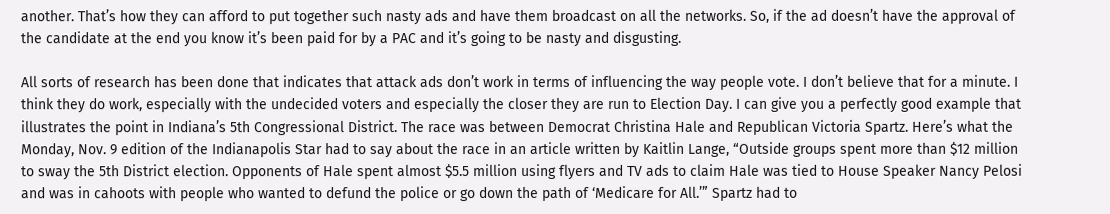another. That’s how they can afford to put together such nasty ads and have them broadcast on all the networks. So, if the ad doesn’t have the approval of the candidate at the end you know it’s been paid for by a PAC and it’s going to be nasty and disgusting.

All sorts of research has been done that indicates that attack ads don’t work in terms of influencing the way people vote. I don’t believe that for a minute. I think they do work, especially with the undecided voters and especially the closer they are run to Election Day. I can give you a perfectly good example that illustrates the point in Indiana’s 5th Congressional District. The race was between Democrat Christina Hale and Republican Victoria Spartz. Here’s what the Monday, Nov. 9 edition of the Indianapolis Star had to say about the race in an article written by Kaitlin Lange, “Outside groups spent more than $12 million to sway the 5th District election. Opponents of Hale spent almost $5.5 million using flyers and TV ads to claim Hale was tied to House Speaker Nancy Pelosi and was in cahoots with people who wanted to defund the police or go down the path of ‘Medicare for All.’” Spartz had to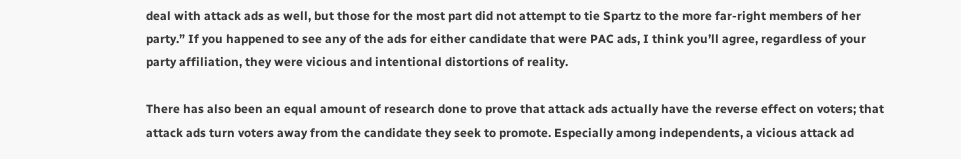deal with attack ads as well, but those for the most part did not attempt to tie Spartz to the more far-right members of her party.” If you happened to see any of the ads for either candidate that were PAC ads, I think you’ll agree, regardless of your party affiliation, they were vicious and intentional distortions of reality.

There has also been an equal amount of research done to prove that attack ads actually have the reverse effect on voters; that attack ads turn voters away from the candidate they seek to promote. Especially among independents, a vicious attack ad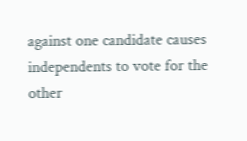against one candidate causes independents to vote for the other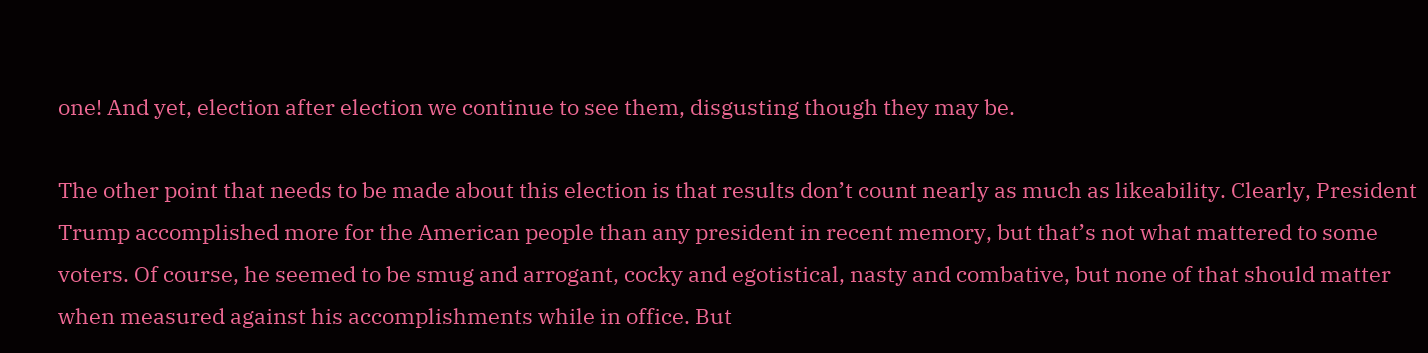one! And yet, election after election we continue to see them, disgusting though they may be.

The other point that needs to be made about this election is that results don’t count nearly as much as likeability. Clearly, President Trump accomplished more for the American people than any president in recent memory, but that’s not what mattered to some voters. Of course, he seemed to be smug and arrogant, cocky and egotistical, nasty and combative, but none of that should matter when measured against his accomplishments while in office. But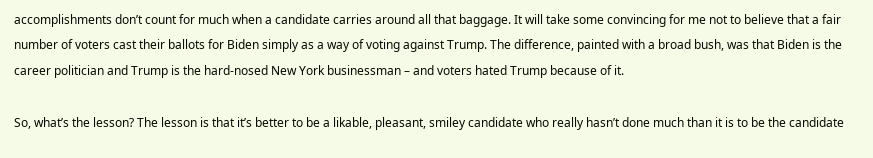accomplishments don’t count for much when a candidate carries around all that baggage. It will take some convincing for me not to believe that a fair number of voters cast their ballots for Biden simply as a way of voting against Trump. The difference, painted with a broad bush, was that Biden is the career politician and Trump is the hard-nosed New York businessman – and voters hated Trump because of it.

So, what’s the lesson? The lesson is that it’s better to be a likable, pleasant, smiley candidate who really hasn’t done much than it is to be the candidate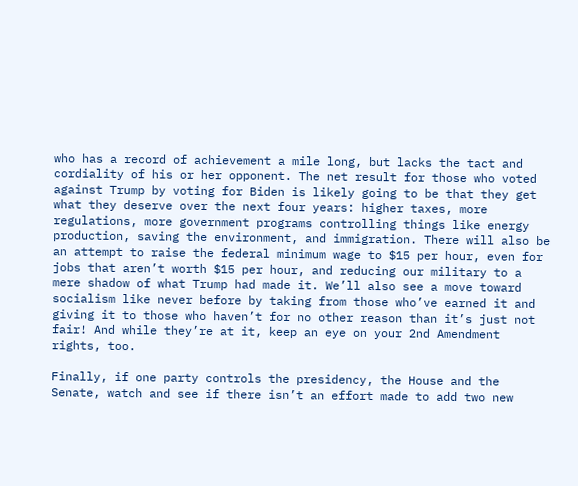who has a record of achievement a mile long, but lacks the tact and cordiality of his or her opponent. The net result for those who voted against Trump by voting for Biden is likely going to be that they get what they deserve over the next four years: higher taxes, more regulations, more government programs controlling things like energy production, saving the environment, and immigration. There will also be an attempt to raise the federal minimum wage to $15 per hour, even for jobs that aren’t worth $15 per hour, and reducing our military to a mere shadow of what Trump had made it. We’ll also see a move toward socialism like never before by taking from those who’ve earned it and giving it to those who haven’t for no other reason than it’s just not fair! And while they’re at it, keep an eye on your 2nd Amendment rights, too.

Finally, if one party controls the presidency, the House and the Senate, watch and see if there isn’t an effort made to add two new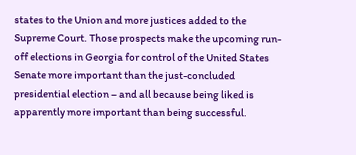states to the Union and more justices added to the Supreme Court. Those prospects make the upcoming run-off elections in Georgia for control of the United States Senate more important than the just-concluded presidential election – and all because being liked is apparently more important than being successful.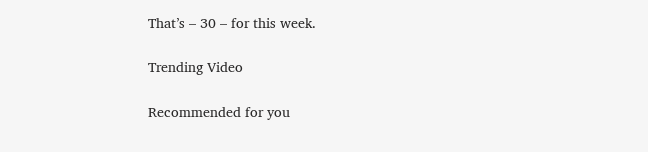That’s – 30 – for this week.

Trending Video

Recommended for you